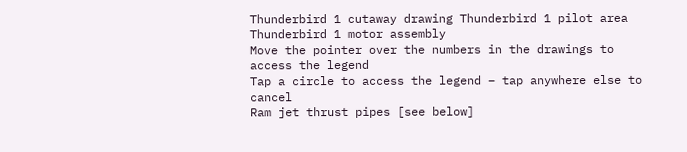Thunderbird 1 cutaway drawing Thunderbird 1 pilot area Thunderbird 1 motor assembly
Move the pointer over the numbers in the drawings to access the legend
Tap a circle to access the legend – tap anywhere else to cancel
Ram jet thrust pipes [see below]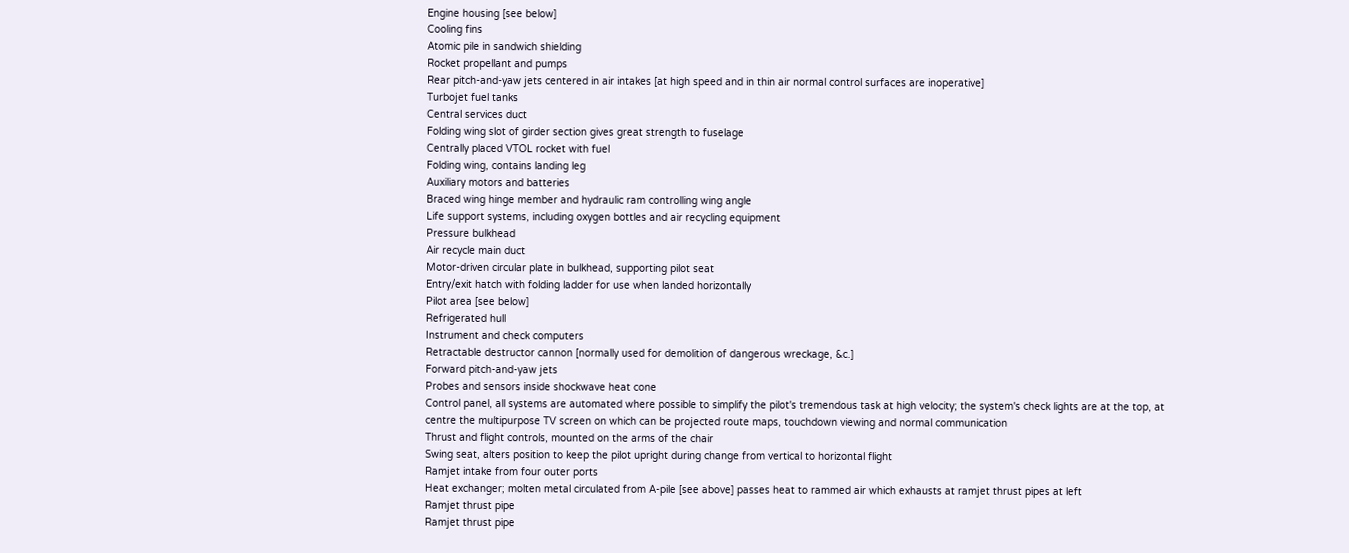Engine housing [see below]
Cooling fins
Atomic pile in sandwich shielding
Rocket propellant and pumps
Rear pitch-and-yaw jets centered in air intakes [at high speed and in thin air normal control surfaces are inoperative]
Turbojet fuel tanks
Central services duct
Folding wing slot of girder section gives great strength to fuselage
Centrally placed VTOL rocket with fuel
Folding wing, contains landing leg
Auxiliary motors and batteries
Braced wing hinge member and hydraulic ram controlling wing angle
Life support systems, including oxygen bottles and air recycling equipment
Pressure bulkhead
Air recycle main duct
Motor-driven circular plate in bulkhead, supporting pilot seat
Entry/exit hatch with folding ladder for use when landed horizontally
Pilot area [see below]
Refrigerated hull
Instrument and check computers
Retractable destructor cannon [normally used for demolition of dangerous wreckage, &c.]
Forward pitch-and-yaw jets
Probes and sensors inside shockwave heat cone
Control panel, all systems are automated where possible to simplify the pilot's tremendous task at high velocity; the system's check lights are at the top, at centre the multipurpose TV screen on which can be projected route maps, touchdown viewing and normal communication
Thrust and flight controls, mounted on the arms of the chair
Swing seat, alters position to keep the pilot upright during change from vertical to horizontal flight
Ramjet intake from four outer ports
Heat exchanger; molten metal circulated from A-pile [see above] passes heat to rammed air which exhausts at ramjet thrust pipes at left
Ramjet thrust pipe
Ramjet thrust pipe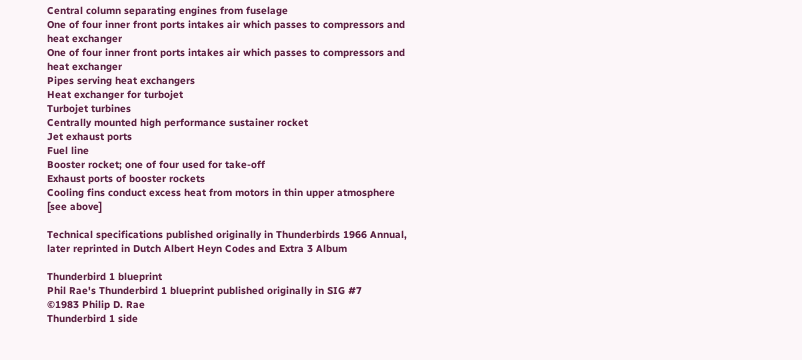Central column separating engines from fuselage
One of four inner front ports intakes air which passes to compressors and heat exchanger
One of four inner front ports intakes air which passes to compressors and heat exchanger
Pipes serving heat exchangers
Heat exchanger for turbojet
Turbojet turbines
Centrally mounted high performance sustainer rocket
Jet exhaust ports
Fuel line
Booster rocket; one of four used for take-off
Exhaust ports of booster rockets
Cooling fins conduct excess heat from motors in thin upper atmosphere [see above]

Technical specifications published originally in Thunderbirds 1966 Annual,
later reprinted in Dutch Albert Heyn Codes and Extra 3 Album

Thunderbird 1 blueprint
Phil Rae's Thunderbird 1 blueprint published originally in SIG #7
©1983 Philip D. Rae
Thunderbird 1 side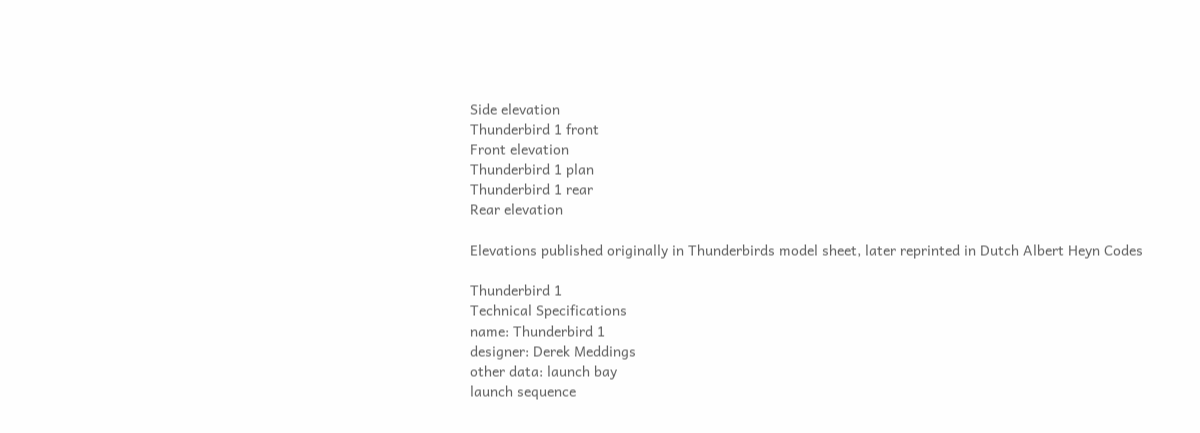Side elevation
Thunderbird 1 front
Front elevation
Thunderbird 1 plan
Thunderbird 1 rear
Rear elevation

Elevations published originally in Thunderbirds model sheet, later reprinted in Dutch Albert Heyn Codes

Thunderbird 1
Technical Specifications
name: Thunderbird 1
designer: Derek Meddings
other data: launch bay
launch sequence